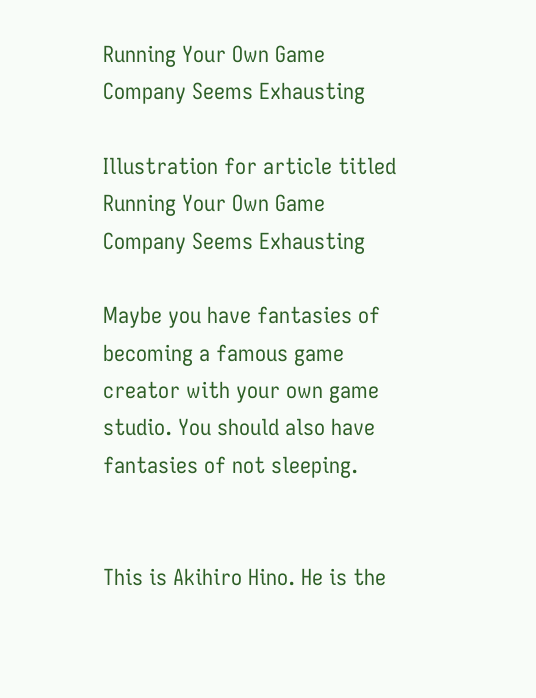Running Your Own Game Company Seems Exhausting

Illustration for article titled Running Your Own Game Company Seems Exhausting

Maybe you have fantasies of becoming a famous game creator with your own game studio. You should also have fantasies of not sleeping.


This is Akihiro Hino. He is the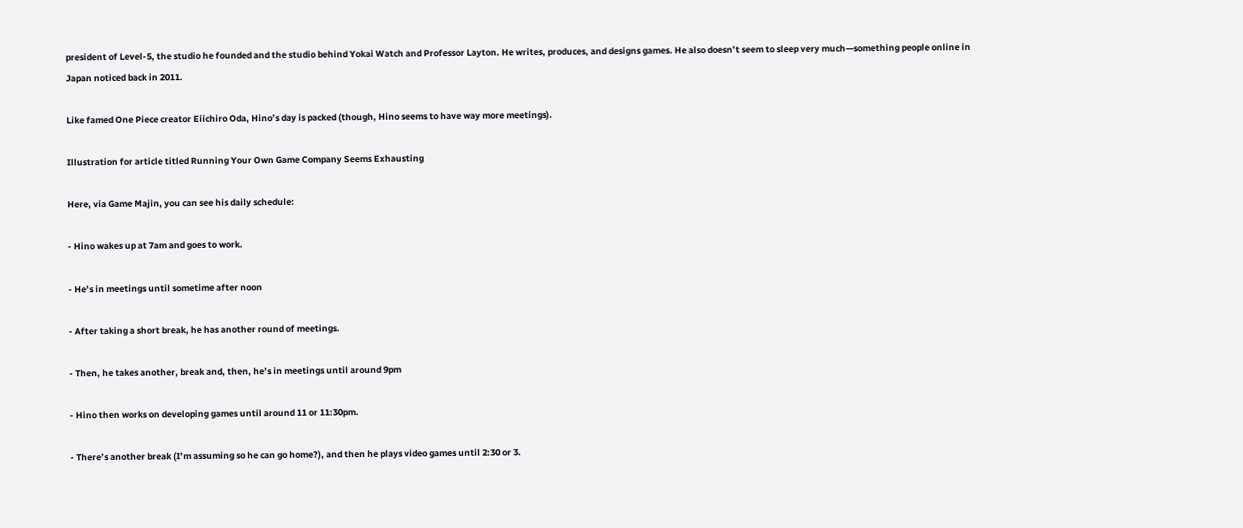president of Level-5, the studio he founded and the studio behind Yokai Watch and Professor Layton. He writes, produces, and designs games. He also doesn’t seem to sleep very much—something people online in Japan noticed back in 2011.

Like famed One Piece creator Eiichiro Oda, Hino’s day is packed (though, Hino seems to have way more meetings).

Illustration for article titled Running Your Own Game Company Seems Exhausting

Here, via Game Majin, you can see his daily schedule:

- Hino wakes up at 7am and goes to work.

- He’s in meetings until sometime after noon

- After taking a short break, he has another round of meetings.

- Then, he takes another, break and, then, he’s in meetings until around 9pm

- Hino then works on developing games until around 11 or 11:30pm.

- There’s another break (I’m assuming so he can go home?), and then he plays video games until 2:30 or 3.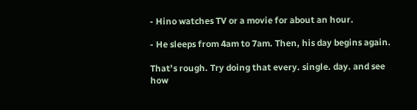- Hino watches TV or a movie for about an hour.

- He sleeps from 4am to 7am. Then, his day begins again.

That’s rough. Try doing that every. single. day. and see how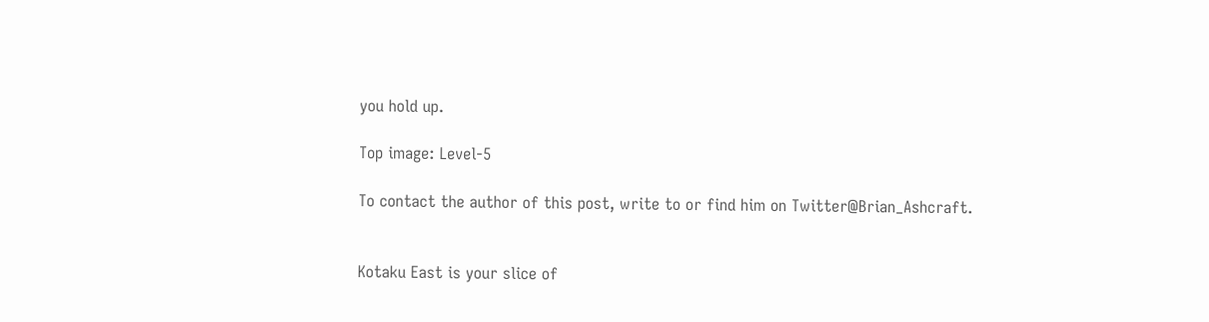you hold up.

Top image: Level-5

To contact the author of this post, write to or find him on Twitter@Brian_Ashcraft.


Kotaku East is your slice of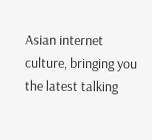Asian internet culture, bringing you the latest talking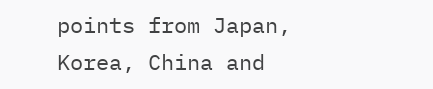points from Japan, Korea, China and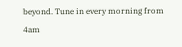beyond. Tune in every morning from 4am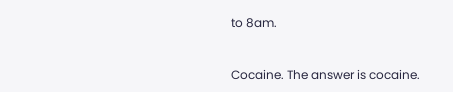to 8am.



Cocaine. The answer is cocaine.